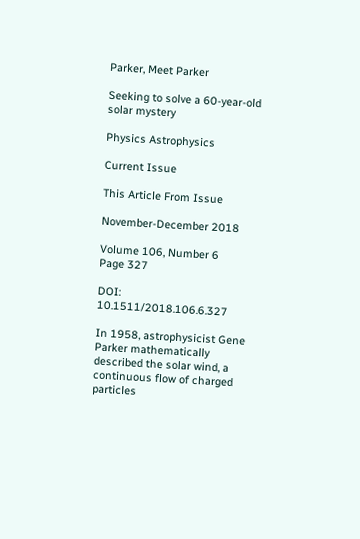Parker, Meet Parker

Seeking to solve a 60-year-old solar mystery

Physics Astrophysics

Current Issue

This Article From Issue

November-December 2018

Volume 106, Number 6
Page 327

DOI: 10.1511/2018.106.6.327

In 1958, astrophysicist Gene Parker mathematically described the solar wind, a continuous flow of charged particles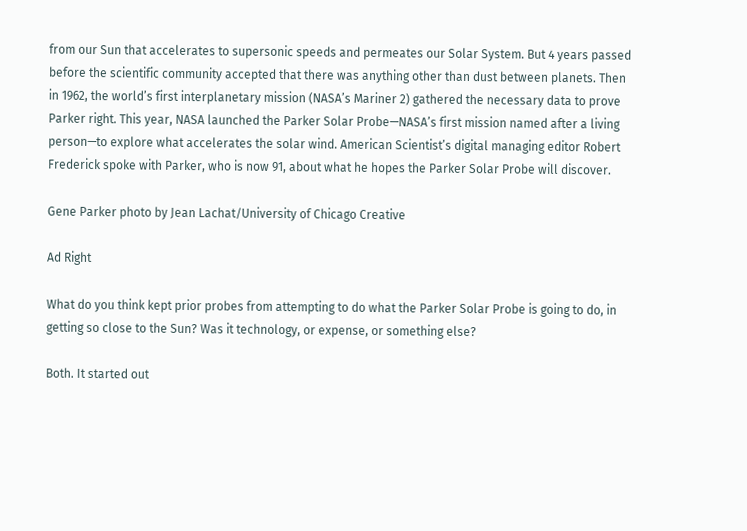from our Sun that accelerates to supersonic speeds and permeates our Solar System. But 4 years passed before the scientific community accepted that there was anything other than dust between planets. Then in 1962, the world’s first interplanetary mission (NASA’s Mariner 2) gathered the necessary data to prove Parker right. This year, NASA launched the Parker Solar Probe—NASA’s first mission named after a living person—to explore what accelerates the solar wind. American Scientist’s digital managing editor Robert Frederick spoke with Parker, who is now 91, about what he hopes the Parker Solar Probe will discover.

Gene Parker photo by Jean Lachat/University of Chicago Creative

Ad Right

What do you think kept prior probes from attempting to do what the Parker Solar Probe is going to do, in getting so close to the Sun? Was it technology, or expense, or something else?

Both. It started out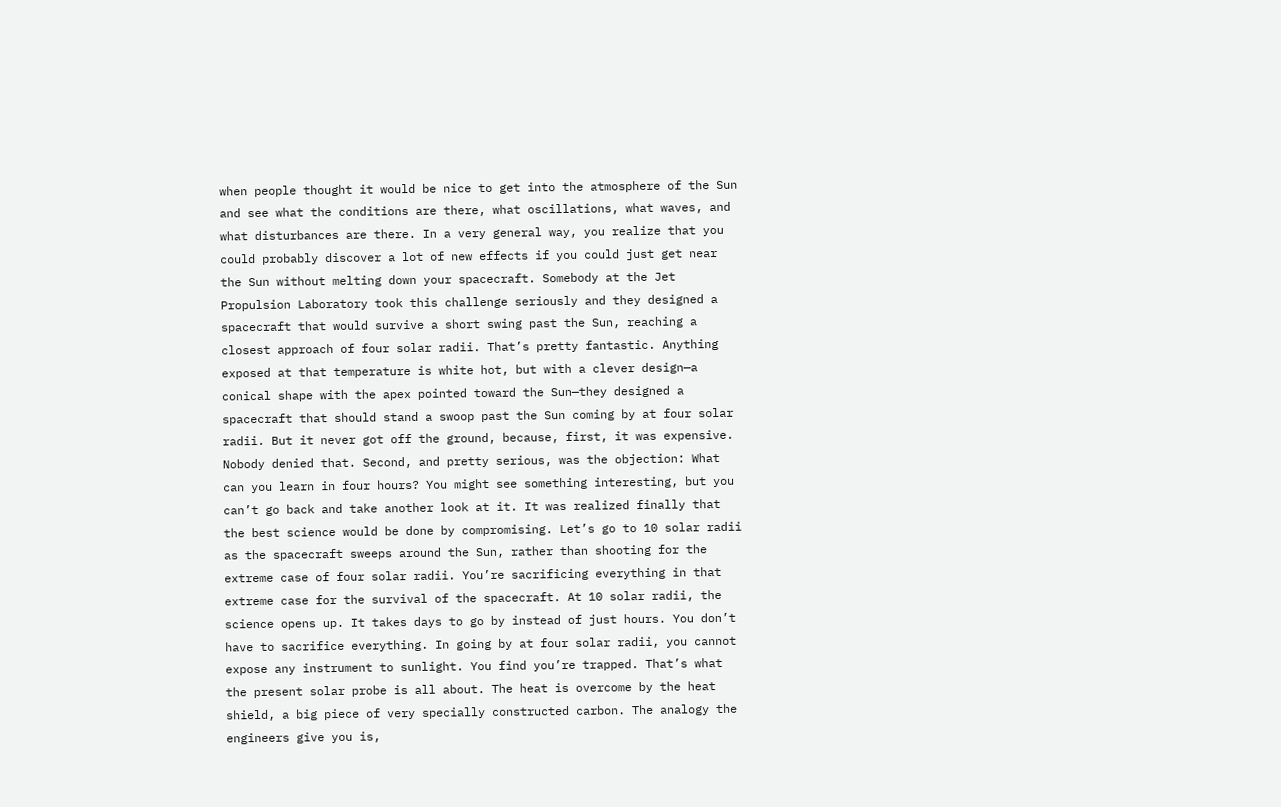when people thought it would be nice to get into the atmosphere of the Sun and see what the conditions are there, what oscillations, what waves, and what disturbances are there. In a very general way, you realize that you could probably discover a lot of new effects if you could just get near the Sun without melting down your spacecraft. Somebody at the Jet Propulsion Laboratory took this challenge seriously and they designed a spacecraft that would survive a short swing past the Sun, reaching a closest approach of four solar radii. That’s pretty fantastic. Anything exposed at that temperature is white hot, but with a clever design—a conical shape with the apex pointed toward the Sun—they designed a spacecraft that should stand a swoop past the Sun coming by at four solar radii. But it never got off the ground, because, first, it was expensive. Nobody denied that. Second, and pretty serious, was the objection: What can you learn in four hours? You might see something interesting, but you can’t go back and take another look at it. It was realized finally that the best science would be done by compromising. Let’s go to 10 solar radii as the spacecraft sweeps around the Sun, rather than shooting for the extreme case of four solar radii. You’re sacrificing everything in that extreme case for the survival of the spacecraft. At 10 solar radii, the science opens up. It takes days to go by instead of just hours. You don’t have to sacrifice everything. In going by at four solar radii, you cannot expose any instrument to sunlight. You find you’re trapped. That’s what the present solar probe is all about. The heat is overcome by the heat shield, a big piece of very specially constructed carbon. The analogy the engineers give you is,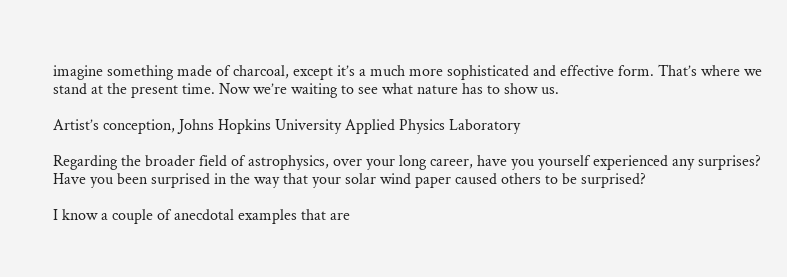imagine something made of charcoal, except it’s a much more sophisticated and effective form. That’s where we stand at the present time. Now we’re waiting to see what nature has to show us.

Artist’s conception, Johns Hopkins University Applied Physics Laboratory

Regarding the broader field of astrophysics, over your long career, have you yourself experienced any surprises? Have you been surprised in the way that your solar wind paper caused others to be surprised?

I know a couple of anecdotal examples that are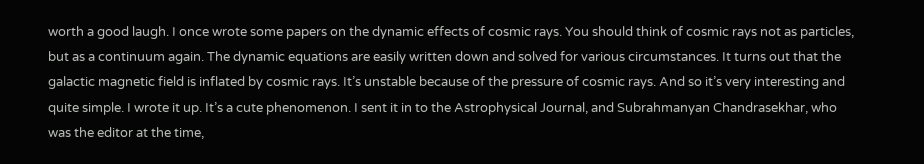worth a good laugh. I once wrote some papers on the dynamic effects of cosmic rays. You should think of cosmic rays not as particles, but as a continuum again. The dynamic equations are easily written down and solved for various circumstances. It turns out that the galactic magnetic field is inflated by cosmic rays. It’s unstable because of the pressure of cosmic rays. And so it’s very interesting and quite simple. I wrote it up. It’s a cute phenomenon. I sent it in to the Astrophysical Journal, and Subrahmanyan Chandrasekhar, who was the editor at the time,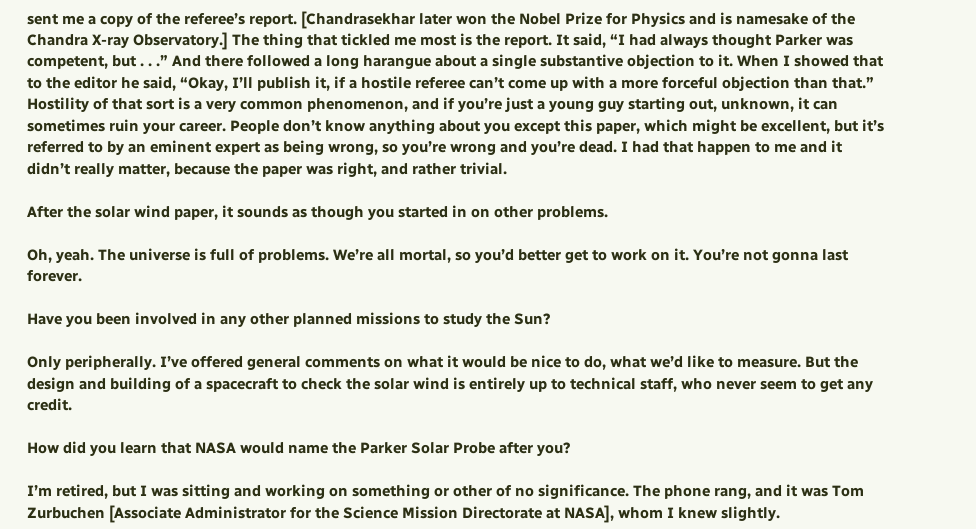sent me a copy of the referee’s report. [Chandrasekhar later won the Nobel Prize for Physics and is namesake of the Chandra X-ray Observatory.] The thing that tickled me most is the report. It said, “I had always thought Parker was competent, but . . .” And there followed a long harangue about a single substantive objection to it. When I showed that to the editor he said, “Okay, I’ll publish it, if a hostile referee can’t come up with a more forceful objection than that.” Hostility of that sort is a very common phenomenon, and if you’re just a young guy starting out, unknown, it can sometimes ruin your career. People don’t know anything about you except this paper, which might be excellent, but it’s referred to by an eminent expert as being wrong, so you’re wrong and you’re dead. I had that happen to me and it didn’t really matter, because the paper was right, and rather trivial.

After the solar wind paper, it sounds as though you started in on other problems.

Oh, yeah. The universe is full of problems. We’re all mortal, so you’d better get to work on it. You’re not gonna last forever.

Have you been involved in any other planned missions to study the Sun?

Only peripherally. I’ve offered general comments on what it would be nice to do, what we’d like to measure. But the design and building of a spacecraft to check the solar wind is entirely up to technical staff, who never seem to get any credit.

How did you learn that NASA would name the Parker Solar Probe after you?

I’m retired, but I was sitting and working on something or other of no significance. The phone rang, and it was Tom Zurbuchen [Associate Administrator for the Science Mission Directorate at NASA], whom I knew slightly.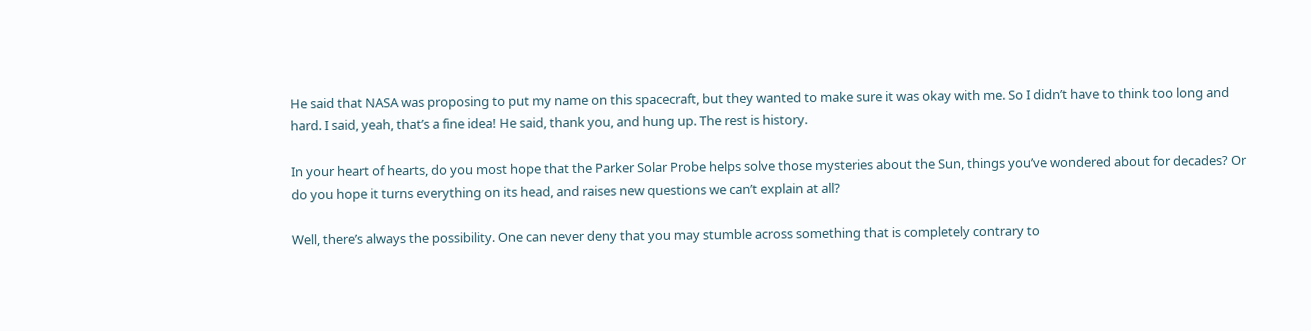He said that NASA was proposing to put my name on this spacecraft, but they wanted to make sure it was okay with me. So I didn’t have to think too long and hard. I said, yeah, that’s a fine idea! He said, thank you, and hung up. The rest is history.

In your heart of hearts, do you most hope that the Parker Solar Probe helps solve those mysteries about the Sun, things you’ve wondered about for decades? Or do you hope it turns everything on its head, and raises new questions we can’t explain at all?

Well, there’s always the possibility. One can never deny that you may stumble across something that is completely contrary to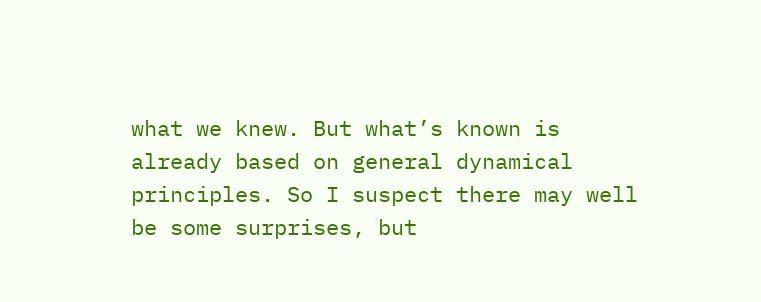what we knew. But what’s known is already based on general dynamical principles. So I suspect there may well be some surprises, but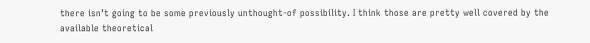there isn’t going to be some previously unthought-of possibility. I think those are pretty well covered by the available theoretical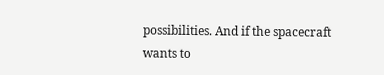possibilities. And if the spacecraft wants to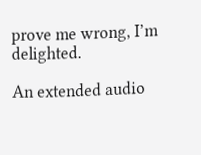prove me wrong, I’m delighted.

An extended audio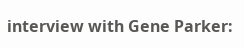interview with Gene Parker: